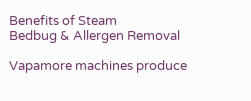Benefits of Steam
Bedbug & Allergen Removal

Vapamore machines produce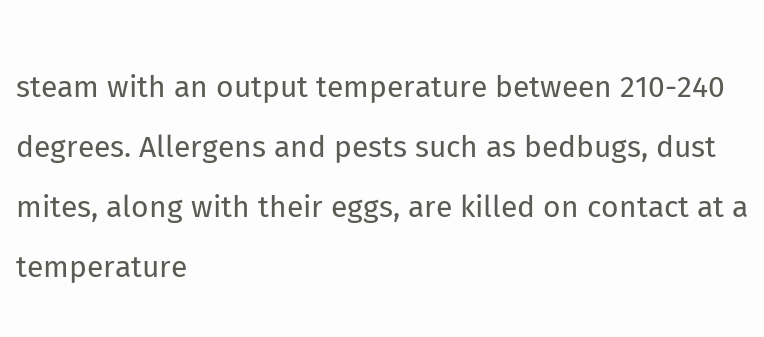steam with an output temperature between 210-240 degrees. Allergens and pests such as bedbugs, dust mites, along with their eggs, are killed on contact at a temperature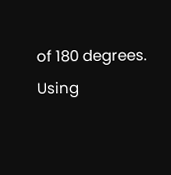of 180 degrees. Using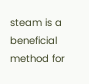steam is a beneficial method for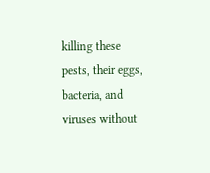killing these pests, their eggs, bacteria, and viruses without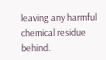leaving any harmful chemical residue behind.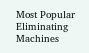Most Popular Eliminating Machines